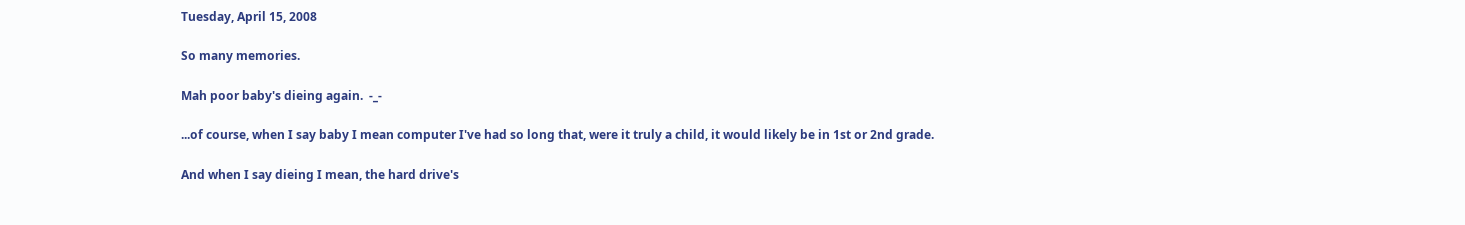Tuesday, April 15, 2008

So many memories.

Mah poor baby's dieing again.  -_-

...of course, when I say baby I mean computer I've had so long that, were it truly a child, it would likely be in 1st or 2nd grade.

And when I say dieing I mean, the hard drive's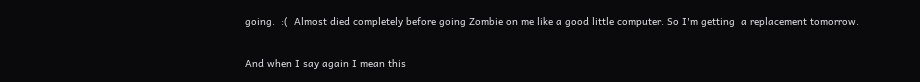going.  :(  Almost died completely before going Zombie on me like a good little computer. So I'm getting  a replacement tomorrow.

And when I say again I mean this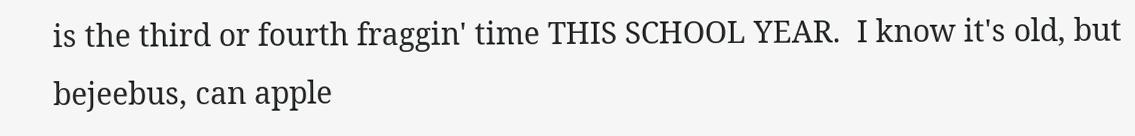is the third or fourth fraggin' time THIS SCHOOL YEAR.  I know it's old, but bejeebus, can apple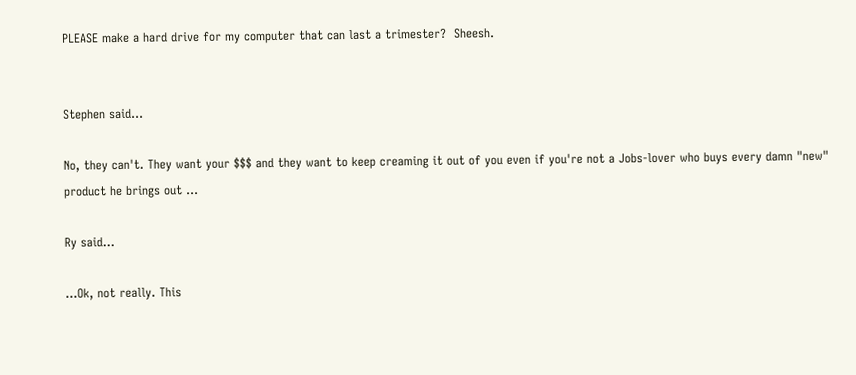PLEASE make a hard drive for my computer that can last a trimester?  Sheesh.


Stephen said...

No, they can't. They want your $$$ and they want to keep creaming it out of you even if you're not a Jobs-lover who buys every damn "new" product he brings out ...

Ry said...

...Ok, not really. This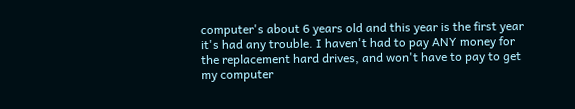computer's about 6 years old and this year is the first year it's had any trouble. I haven't had to pay ANY money for the replacement hard drives, and won't have to pay to get my computer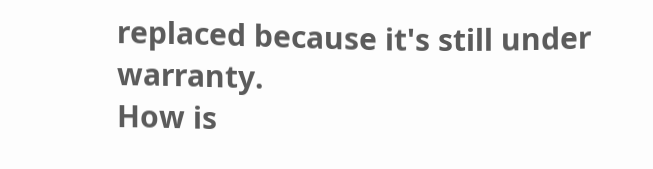replaced because it's still under warranty.
How is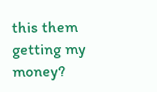this them getting my money?